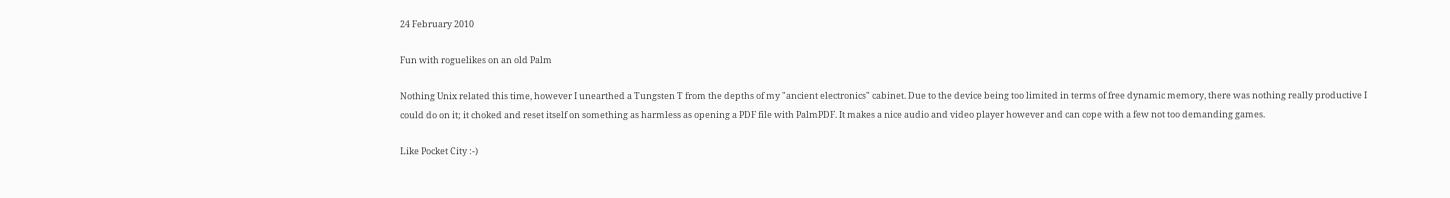24 February 2010

Fun with roguelikes on an old Palm

Nothing Unix related this time, however I unearthed a Tungsten T from the depths of my "ancient electronics" cabinet. Due to the device being too limited in terms of free dynamic memory, there was nothing really productive I could do on it; it choked and reset itself on something as harmless as opening a PDF file with PalmPDF. It makes a nice audio and video player however and can cope with a few not too demanding games.

Like Pocket City :-)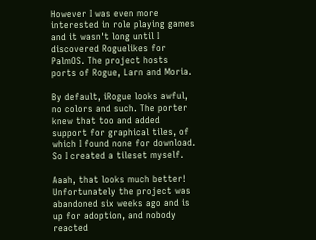However I was even more interested in role playing games and it wasn't long until I discovered Roguelikes for PalmOS. The project hosts ports of Rogue, Larn and Moria.

By default, iRogue looks awful, no colors and such. The porter knew that too and added support for graphical tiles, of which I found none for download. So I created a tileset myself.

Aaah, that looks much better! Unfortunately the project was abandoned six weeks ago and is up for adoption, and nobody reacted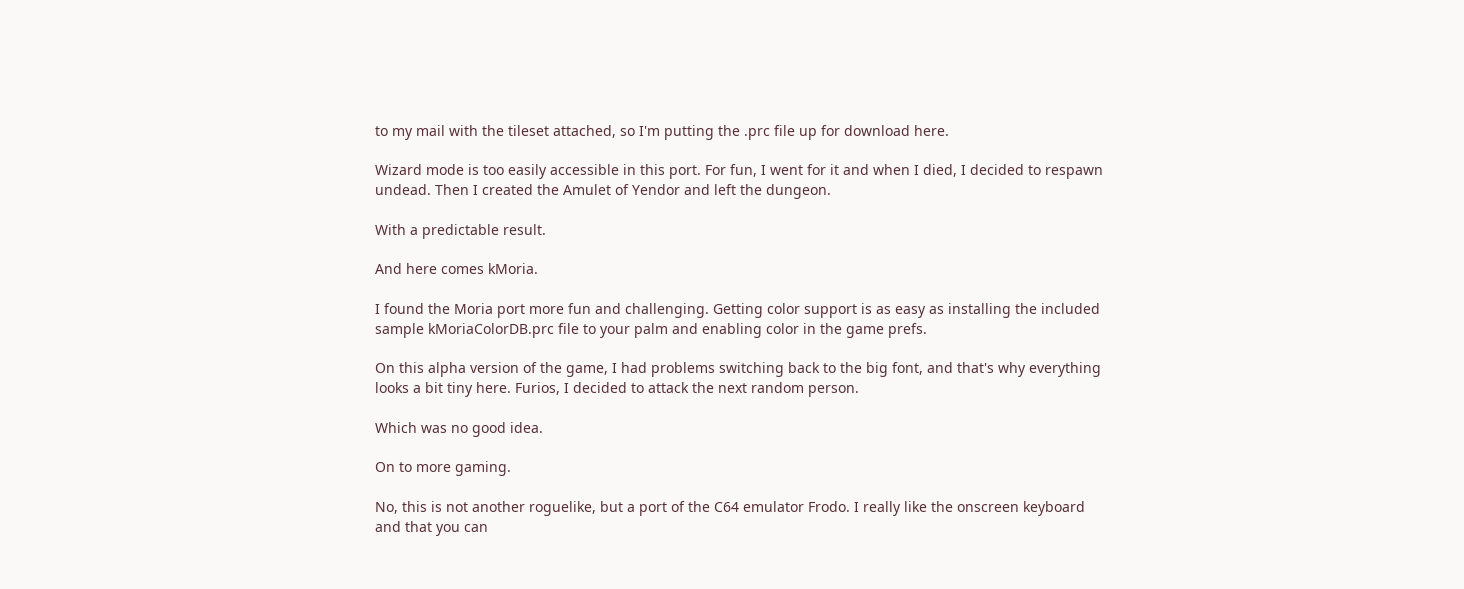to my mail with the tileset attached, so I'm putting the .prc file up for download here.

Wizard mode is too easily accessible in this port. For fun, I went for it and when I died, I decided to respawn undead. Then I created the Amulet of Yendor and left the dungeon.

With a predictable result.

And here comes kMoria.

I found the Moria port more fun and challenging. Getting color support is as easy as installing the included sample kMoriaColorDB.prc file to your palm and enabling color in the game prefs.

On this alpha version of the game, I had problems switching back to the big font, and that's why everything looks a bit tiny here. Furios, I decided to attack the next random person.

Which was no good idea.

On to more gaming.

No, this is not another roguelike, but a port of the C64 emulator Frodo. I really like the onscreen keyboard and that you can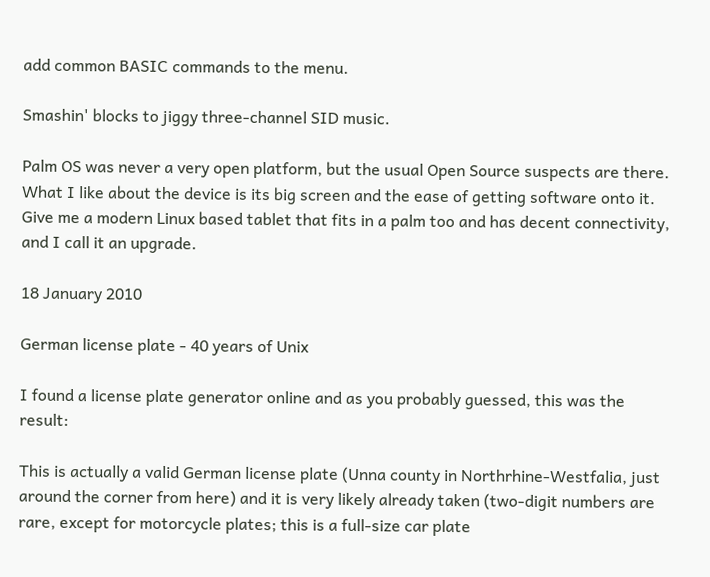add common BASIC commands to the menu.

Smashin' blocks to jiggy three-channel SID music.

Palm OS was never a very open platform, but the usual Open Source suspects are there. What I like about the device is its big screen and the ease of getting software onto it. Give me a modern Linux based tablet that fits in a palm too and has decent connectivity, and I call it an upgrade.

18 January 2010

German license plate - 40 years of Unix

I found a license plate generator online and as you probably guessed, this was the result:

This is actually a valid German license plate (Unna county in Northrhine-Westfalia, just around the corner from here) and it is very likely already taken (two-digit numbers are rare, except for motorcycle plates; this is a full-size car plate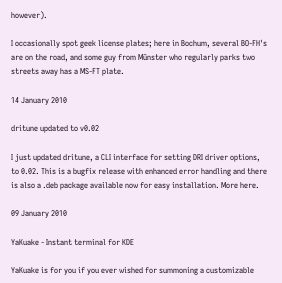however).

I occasionally spot geek license plates; here in Bochum, several BO-FH's are on the road, and some guy from Münster who regularly parks two streets away has a MS-FT plate.

14 January 2010

dritune updated to v0.02

I just updated dritune, a CLI interface for setting DRI driver options, to 0.02. This is a bugfix release with enhanced error handling and there is also a .deb package available now for easy installation. More here.

09 January 2010

YaKuake - Instant terminal for KDE

YaKuake is for you if you ever wished for summoning a customizable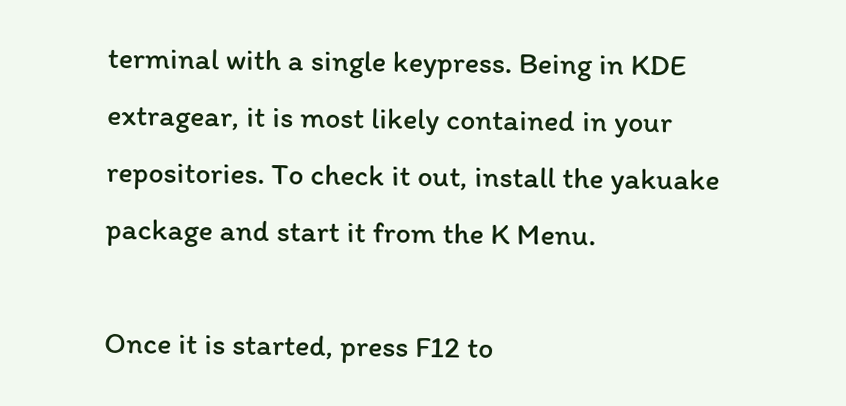terminal with a single keypress. Being in KDE extragear, it is most likely contained in your repositories. To check it out, install the yakuake package and start it from the K Menu.

Once it is started, press F12 to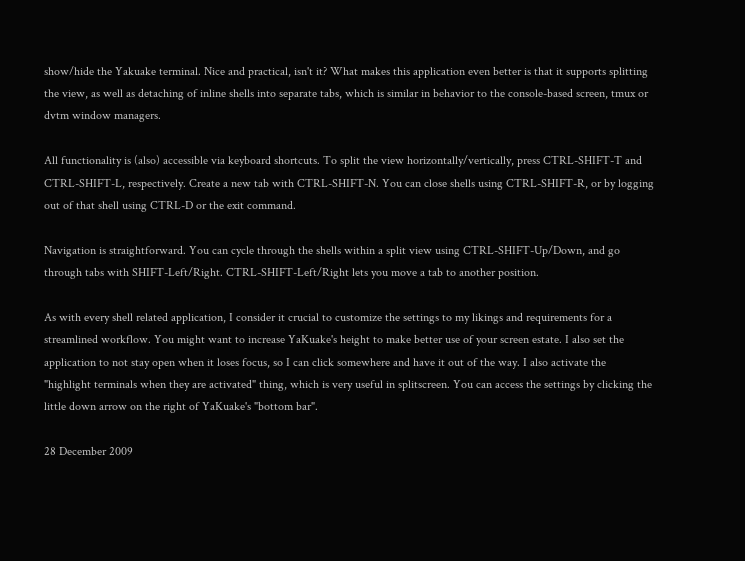show/hide the Yakuake terminal. Nice and practical, isn't it? What makes this application even better is that it supports splitting the view, as well as detaching of inline shells into separate tabs, which is similar in behavior to the console-based screen, tmux or dvtm window managers.

All functionality is (also) accessible via keyboard shortcuts. To split the view horizontally/vertically, press CTRL-SHIFT-T and CTRL-SHIFT-L, respectively. Create a new tab with CTRL-SHIFT-N. You can close shells using CTRL-SHIFT-R, or by logging out of that shell using CTRL-D or the exit command.

Navigation is straightforward. You can cycle through the shells within a split view using CTRL-SHIFT-Up/Down, and go through tabs with SHIFT-Left/Right. CTRL-SHIFT-Left/Right lets you move a tab to another position.

As with every shell related application, I consider it crucial to customize the settings to my likings and requirements for a streamlined workflow. You might want to increase YaKuake's height to make better use of your screen estate. I also set the application to not stay open when it loses focus, so I can click somewhere and have it out of the way. I also activate the "highlight terminals when they are activated" thing, which is very useful in splitscreen. You can access the settings by clicking the little down arrow on the right of YaKuake's "bottom bar".

28 December 2009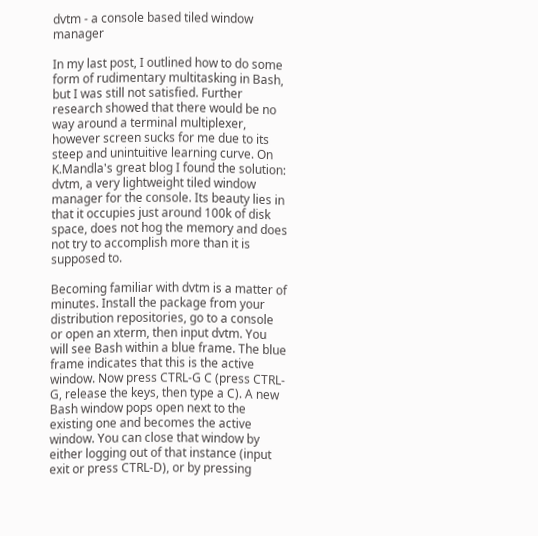dvtm - a console based tiled window manager

In my last post, I outlined how to do some form of rudimentary multitasking in Bash, but I was still not satisfied. Further research showed that there would be no way around a terminal multiplexer, however screen sucks for me due to its steep and unintuitive learning curve. On K.Mandla's great blog I found the solution: dvtm, a very lightweight tiled window manager for the console. Its beauty lies in that it occupies just around 100k of disk space, does not hog the memory and does not try to accomplish more than it is supposed to.

Becoming familiar with dvtm is a matter of minutes. Install the package from your distribution repositories, go to a console or open an xterm, then input dvtm. You will see Bash within a blue frame. The blue frame indicates that this is the active window. Now press CTRL-G C (press CTRL-G, release the keys, then type a C). A new Bash window pops open next to the existing one and becomes the active window. You can close that window by either logging out of that instance (input exit or press CTRL-D), or by pressing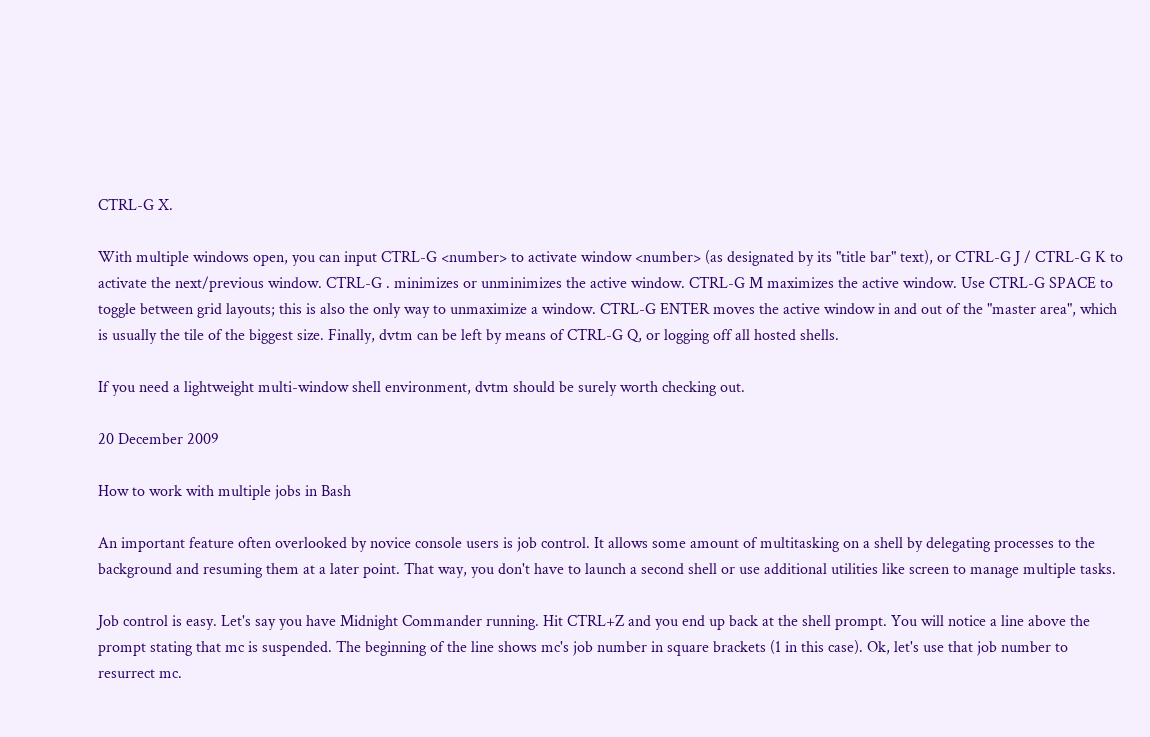CTRL-G X.

With multiple windows open, you can input CTRL-G <number> to activate window <number> (as designated by its "title bar" text), or CTRL-G J / CTRL-G K to activate the next/previous window. CTRL-G . minimizes or unminimizes the active window. CTRL-G M maximizes the active window. Use CTRL-G SPACE to toggle between grid layouts; this is also the only way to unmaximize a window. CTRL-G ENTER moves the active window in and out of the "master area", which is usually the tile of the biggest size. Finally, dvtm can be left by means of CTRL-G Q, or logging off all hosted shells.

If you need a lightweight multi-window shell environment, dvtm should be surely worth checking out.

20 December 2009

How to work with multiple jobs in Bash

An important feature often overlooked by novice console users is job control. It allows some amount of multitasking on a shell by delegating processes to the background and resuming them at a later point. That way, you don't have to launch a second shell or use additional utilities like screen to manage multiple tasks.

Job control is easy. Let's say you have Midnight Commander running. Hit CTRL+Z and you end up back at the shell prompt. You will notice a line above the prompt stating that mc is suspended. The beginning of the line shows mc's job number in square brackets (1 in this case). Ok, let's use that job number to resurrect mc.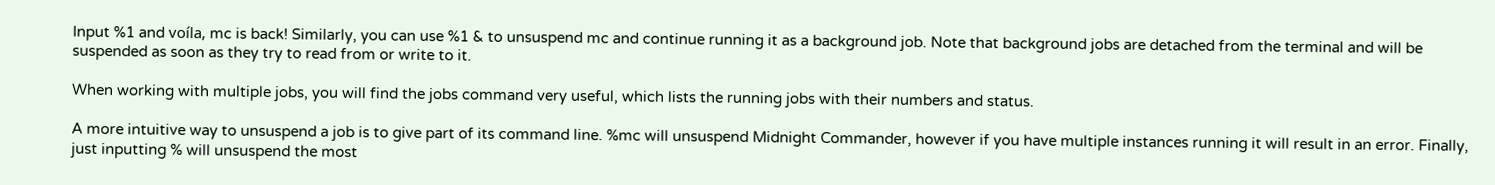Input %1 and voíla, mc is back! Similarly, you can use %1 & to unsuspend mc and continue running it as a background job. Note that background jobs are detached from the terminal and will be suspended as soon as they try to read from or write to it.

When working with multiple jobs, you will find the jobs command very useful, which lists the running jobs with their numbers and status.

A more intuitive way to unsuspend a job is to give part of its command line. %mc will unsuspend Midnight Commander, however if you have multiple instances running it will result in an error. Finally, just inputting % will unsuspend the most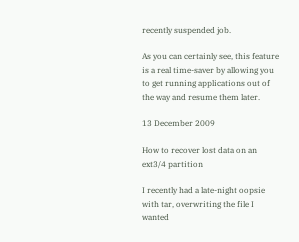recently suspended job.

As you can certainly see, this feature is a real time-saver by allowing you to get running applications out of the way and resume them later.

13 December 2009

How to recover lost data on an ext3/4 partition

I recently had a late-night oopsie with tar, overwriting the file I wanted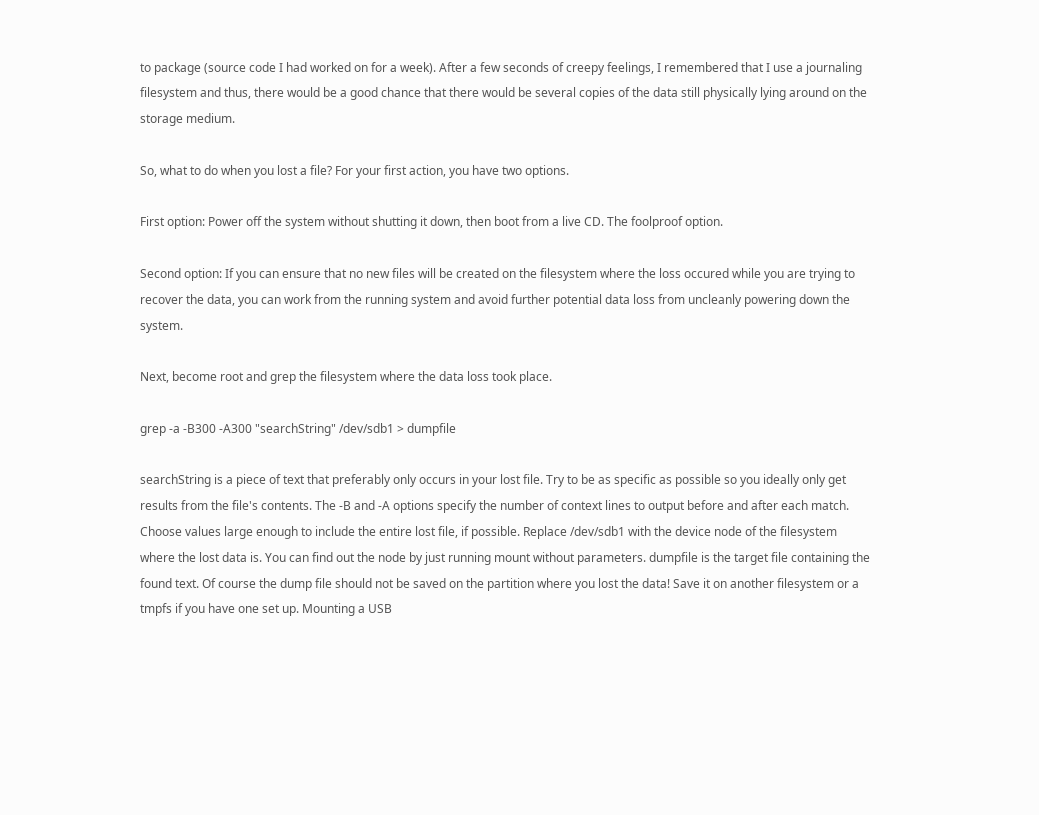to package (source code I had worked on for a week). After a few seconds of creepy feelings, I remembered that I use a journaling filesystem and thus, there would be a good chance that there would be several copies of the data still physically lying around on the storage medium.

So, what to do when you lost a file? For your first action, you have two options.

First option: Power off the system without shutting it down, then boot from a live CD. The foolproof option.

Second option: If you can ensure that no new files will be created on the filesystem where the loss occured while you are trying to recover the data, you can work from the running system and avoid further potential data loss from uncleanly powering down the system.

Next, become root and grep the filesystem where the data loss took place.

grep -a -B300 -A300 "searchString" /dev/sdb1 > dumpfile

searchString is a piece of text that preferably only occurs in your lost file. Try to be as specific as possible so you ideally only get results from the file's contents. The -B and -A options specify the number of context lines to output before and after each match. Choose values large enough to include the entire lost file, if possible. Replace /dev/sdb1 with the device node of the filesystem where the lost data is. You can find out the node by just running mount without parameters. dumpfile is the target file containing the found text. Of course the dump file should not be saved on the partition where you lost the data! Save it on another filesystem or a tmpfs if you have one set up. Mounting a USB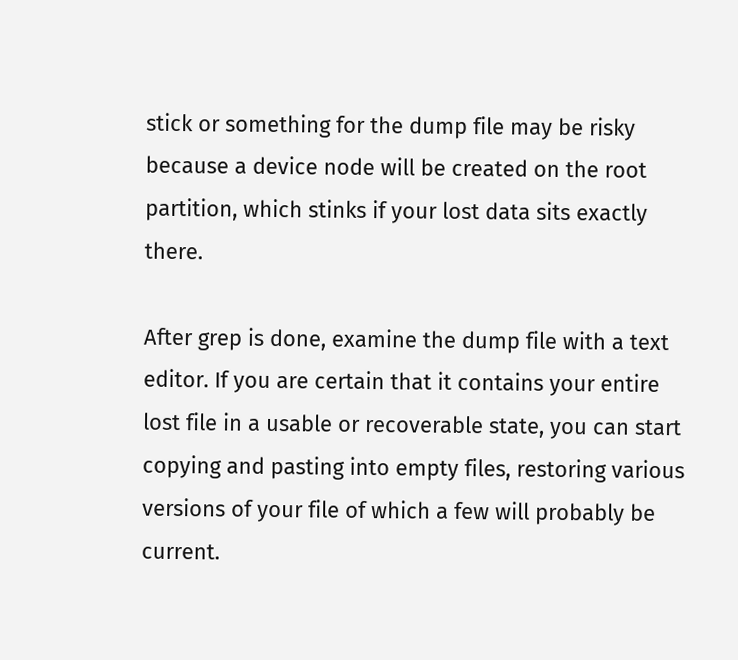stick or something for the dump file may be risky because a device node will be created on the root partition, which stinks if your lost data sits exactly there.

After grep is done, examine the dump file with a text editor. If you are certain that it contains your entire lost file in a usable or recoverable state, you can start copying and pasting into empty files, restoring various versions of your file of which a few will probably be current.